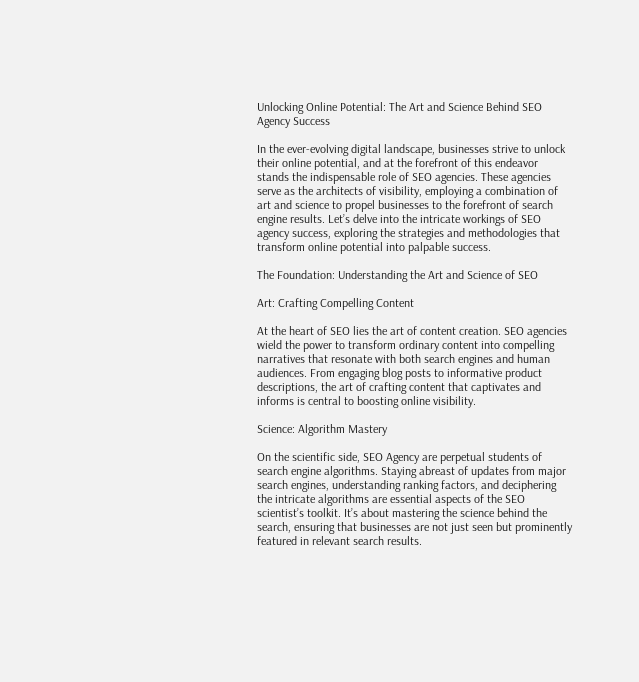Unlocking Online Potential: The Art and Science Behind SEO Agency Success

In the ever-evolving digital landscape, businesses strive to unlock their online potential, and at the forefront of this endeavor stands the indispensable role of SEO agencies. These agencies serve as the architects of visibility, employing a combination of art and science to propel businesses to the forefront of search engine results. Let’s delve into the intricate workings of SEO agency success, exploring the strategies and methodologies that transform online potential into palpable success.

The Foundation: Understanding the Art and Science of SEO

Art: Crafting Compelling Content

At the heart of SEO lies the art of content creation. SEO agencies wield the power to transform ordinary content into compelling narratives that resonate with both search engines and human audiences. From engaging blog posts to informative product descriptions, the art of crafting content that captivates and informs is central to boosting online visibility.

Science: Algorithm Mastery

On the scientific side, SEO Agency are perpetual students of search engine algorithms. Staying abreast of updates from major search engines, understanding ranking factors, and deciphering the intricate algorithms are essential aspects of the SEO scientist’s toolkit. It’s about mastering the science behind the search, ensuring that businesses are not just seen but prominently featured in relevant search results.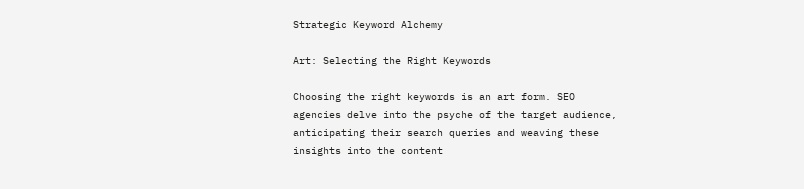Strategic Keyword Alchemy

Art: Selecting the Right Keywords

Choosing the right keywords is an art form. SEO agencies delve into the psyche of the target audience, anticipating their search queries and weaving these insights into the content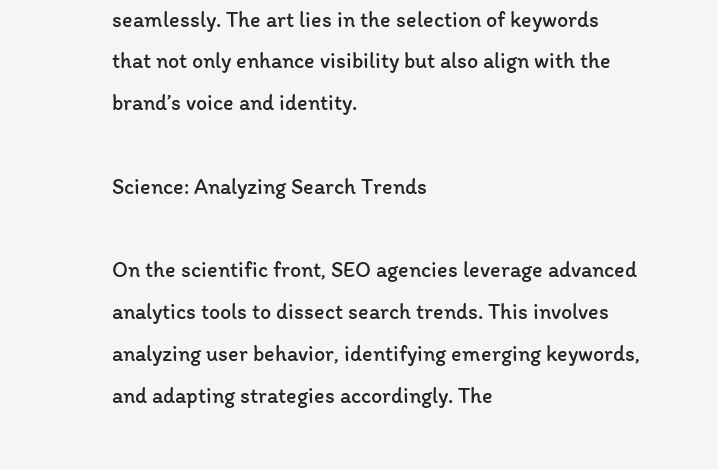seamlessly. The art lies in the selection of keywords that not only enhance visibility but also align with the brand’s voice and identity.

Science: Analyzing Search Trends

On the scientific front, SEO agencies leverage advanced analytics tools to dissect search trends. This involves analyzing user behavior, identifying emerging keywords, and adapting strategies accordingly. The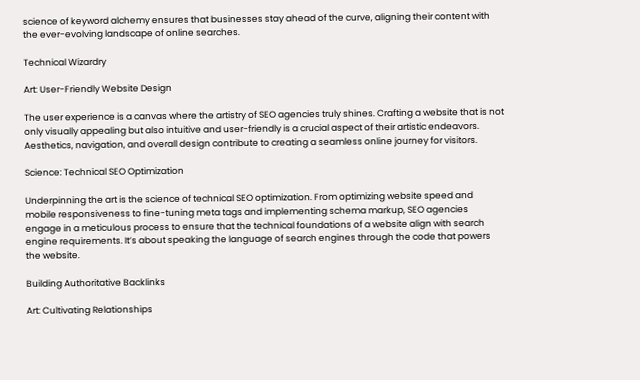science of keyword alchemy ensures that businesses stay ahead of the curve, aligning their content with the ever-evolving landscape of online searches.

Technical Wizardry

Art: User-Friendly Website Design

The user experience is a canvas where the artistry of SEO agencies truly shines. Crafting a website that is not only visually appealing but also intuitive and user-friendly is a crucial aspect of their artistic endeavors. Aesthetics, navigation, and overall design contribute to creating a seamless online journey for visitors.

Science: Technical SEO Optimization

Underpinning the art is the science of technical SEO optimization. From optimizing website speed and mobile responsiveness to fine-tuning meta tags and implementing schema markup, SEO agencies engage in a meticulous process to ensure that the technical foundations of a website align with search engine requirements. It’s about speaking the language of search engines through the code that powers the website.

Building Authoritative Backlinks

Art: Cultivating Relationships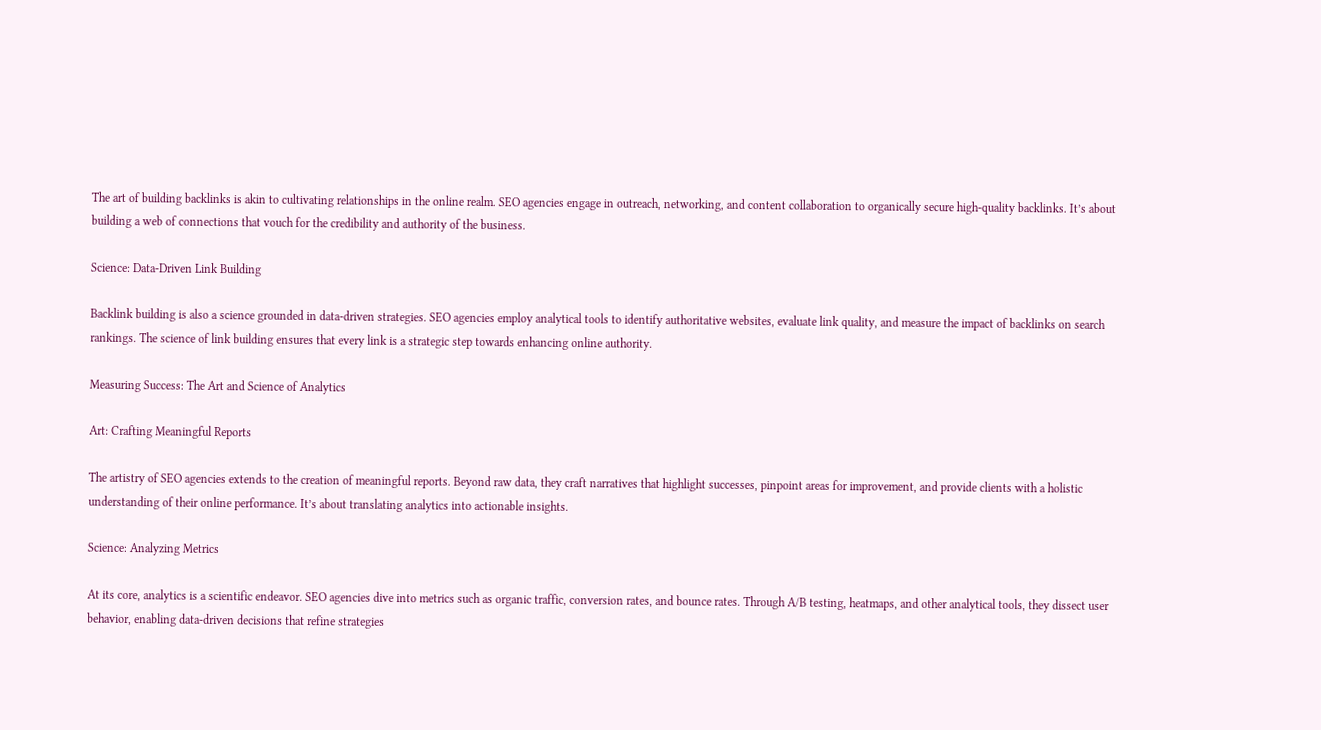The art of building backlinks is akin to cultivating relationships in the online realm. SEO agencies engage in outreach, networking, and content collaboration to organically secure high-quality backlinks. It’s about building a web of connections that vouch for the credibility and authority of the business.

Science: Data-Driven Link Building

Backlink building is also a science grounded in data-driven strategies. SEO agencies employ analytical tools to identify authoritative websites, evaluate link quality, and measure the impact of backlinks on search rankings. The science of link building ensures that every link is a strategic step towards enhancing online authority.

Measuring Success: The Art and Science of Analytics

Art: Crafting Meaningful Reports

The artistry of SEO agencies extends to the creation of meaningful reports. Beyond raw data, they craft narratives that highlight successes, pinpoint areas for improvement, and provide clients with a holistic understanding of their online performance. It’s about translating analytics into actionable insights.

Science: Analyzing Metrics

At its core, analytics is a scientific endeavor. SEO agencies dive into metrics such as organic traffic, conversion rates, and bounce rates. Through A/B testing, heatmaps, and other analytical tools, they dissect user behavior, enabling data-driven decisions that refine strategies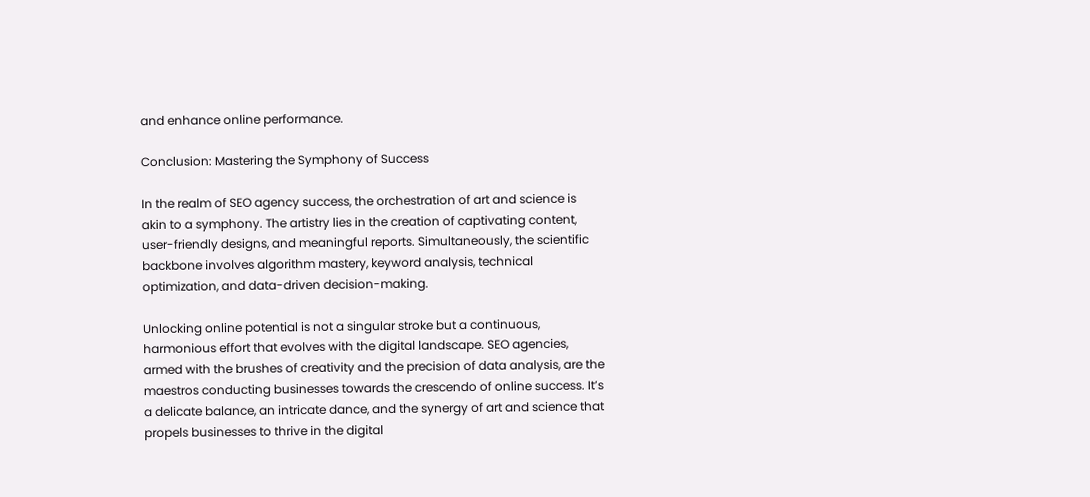and enhance online performance.

Conclusion: Mastering the Symphony of Success

In the realm of SEO agency success, the orchestration of art and science is akin to a symphony. The artistry lies in the creation of captivating content, user-friendly designs, and meaningful reports. Simultaneously, the scientific backbone involves algorithm mastery, keyword analysis, technical optimization, and data-driven decision-making.

Unlocking online potential is not a singular stroke but a continuous, harmonious effort that evolves with the digital landscape. SEO agencies, armed with the brushes of creativity and the precision of data analysis, are the maestros conducting businesses towards the crescendo of online success. It’s a delicate balance, an intricate dance, and the synergy of art and science that propels businesses to thrive in the digital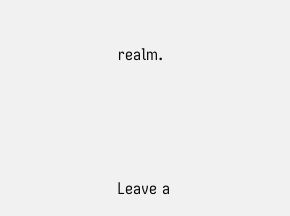realm.






Leave a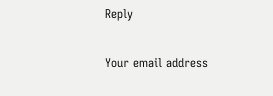Reply

Your email address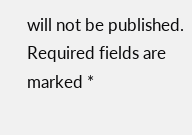will not be published. Required fields are marked *